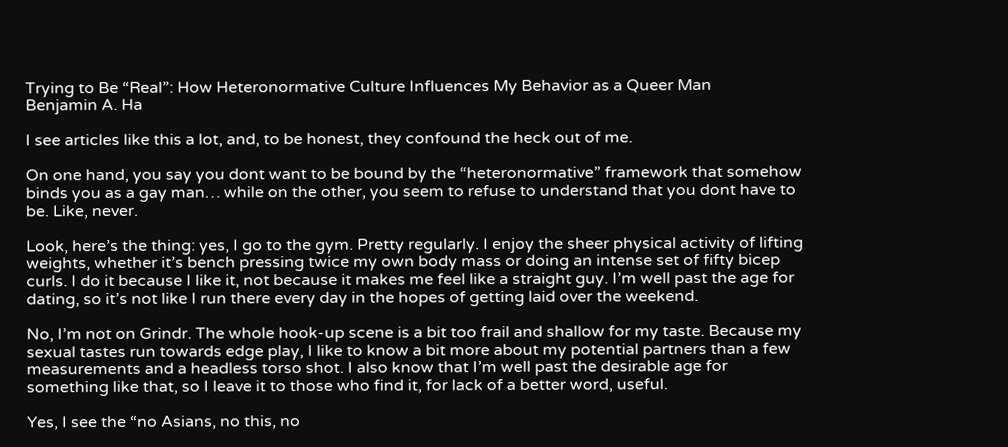Trying to Be “Real”: How Heteronormative Culture Influences My Behavior as a Queer Man
Benjamin A. Ha

I see articles like this a lot, and, to be honest, they confound the heck out of me.

On one hand, you say you dont want to be bound by the “heteronormative” framework that somehow binds you as a gay man… while on the other, you seem to refuse to understand that you dont have to be. Like, never.

Look, here’s the thing: yes, I go to the gym. Pretty regularly. I enjoy the sheer physical activity of lifting weights, whether it’s bench pressing twice my own body mass or doing an intense set of fifty bicep curls. I do it because I like it, not because it makes me feel like a straight guy. I’m well past the age for dating, so it’s not like I run there every day in the hopes of getting laid over the weekend.

No, I’m not on Grindr. The whole hook-up scene is a bit too frail and shallow for my taste. Because my sexual tastes run towards edge play, I like to know a bit more about my potential partners than a few measurements and a headless torso shot. I also know that I’m well past the desirable age for something like that, so I leave it to those who find it, for lack of a better word, useful.

Yes, I see the “no Asians, no this, no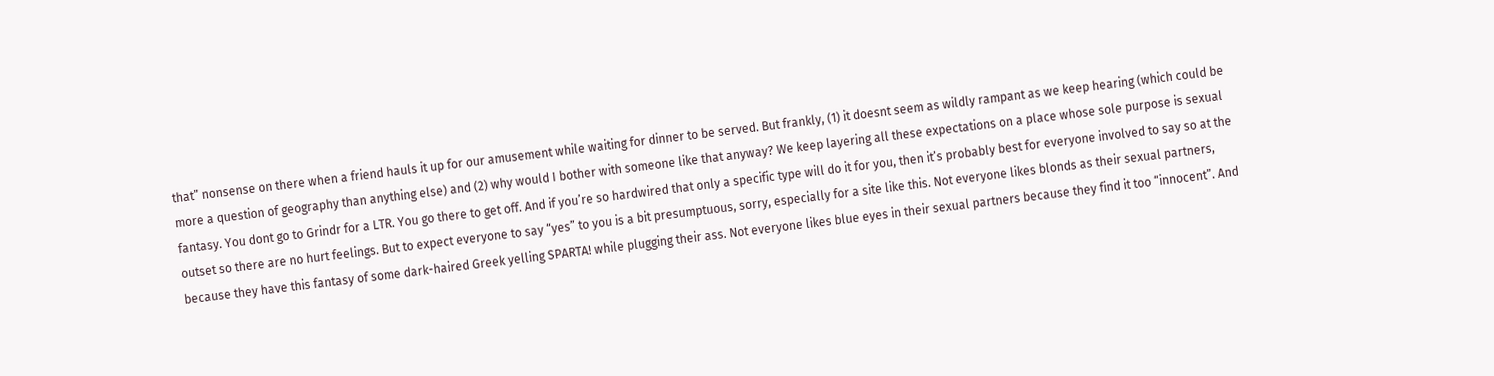that” nonsense on there when a friend hauls it up for our amusement while waiting for dinner to be served. But frankly, (1) it doesnt seem as wildly rampant as we keep hearing (which could be more a question of geography than anything else) and (2) why would I bother with someone like that anyway? We keep layering all these expectations on a place whose sole purpose is sexual fantasy. You dont go to Grindr for a LTR. You go there to get off. And if you’re so hardwired that only a specific type will do it for you, then it’s probably best for everyone involved to say so at the outset so there are no hurt feelings. But to expect everyone to say “yes” to you is a bit presumptuous, sorry, especially for a site like this. Not everyone likes blonds as their sexual partners, because they have this fantasy of some dark-haired Greek yelling SPARTA! while plugging their ass. Not everyone likes blue eyes in their sexual partners because they find it too “innocent”. And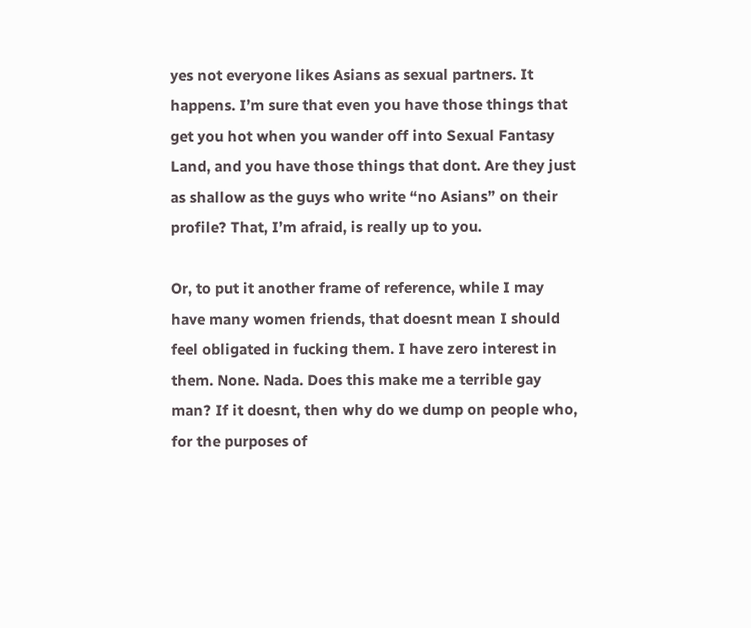yes not everyone likes Asians as sexual partners. It happens. I’m sure that even you have those things that get you hot when you wander off into Sexual Fantasy Land, and you have those things that dont. Are they just as shallow as the guys who write “no Asians” on their profile? That, I’m afraid, is really up to you.

Or, to put it another frame of reference, while I may have many women friends, that doesnt mean I should feel obligated in fucking them. I have zero interest in them. None. Nada. Does this make me a terrible gay man? If it doesnt, then why do we dump on people who, for the purposes of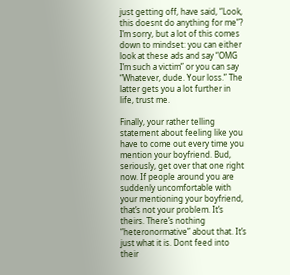just getting off, have said, “Look, this doesnt do anything for me”? I’m sorry, but a lot of this comes down to mindset: you can either look at these ads and say “OMG I’m such a victim” or you can say “Whatever, dude. Your loss.” The latter gets you a lot further in life, trust me.

Finally, your rather telling statement about feeling like you have to come out every time you mention your boyfriend. Bud, seriously, get over that one right now. If people around you are suddenly uncomfortable with your mentioning your boyfriend, that’s not your problem. It’s theirs. There’s nothing “heteronormative” about that. It’s just what it is. Dont feed into their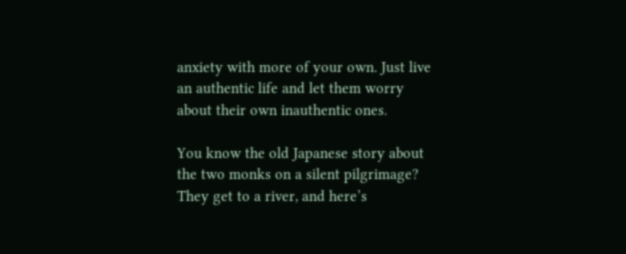anxiety with more of your own. Just live an authentic life and let them worry about their own inauthentic ones.

You know the old Japanese story about the two monks on a silent pilgrimage? They get to a river, and here’s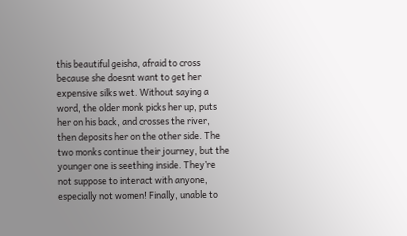this beautiful geisha, afraid to cross because she doesnt want to get her expensive silks wet. Without saying a word, the older monk picks her up, puts her on his back, and crosses the river, then deposits her on the other side. The two monks continue their journey, but the younger one is seething inside. They’re not suppose to interact with anyone, especially not women! Finally, unable to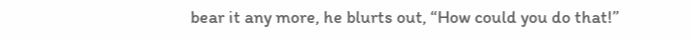bear it any more, he blurts out, “How could you do that!”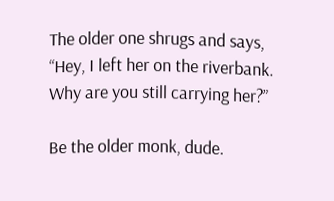The older one shrugs and says, “Hey, I left her on the riverbank. Why are you still carrying her?”

Be the older monk, dude.